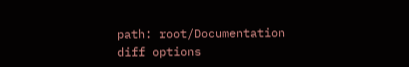path: root/Documentation
diff options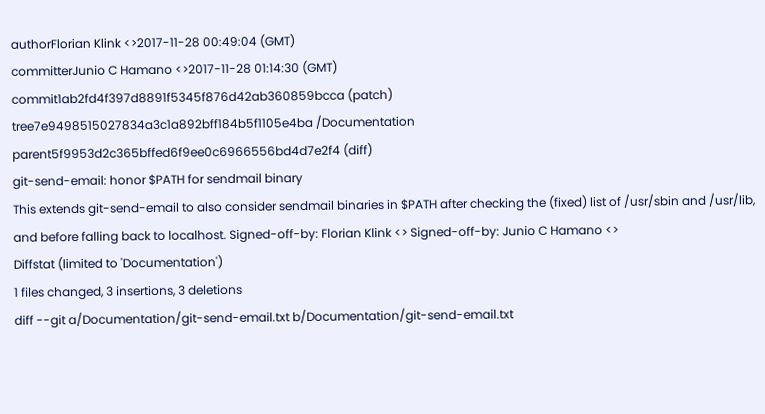authorFlorian Klink <>2017-11-28 00:49:04 (GMT)
committerJunio C Hamano <>2017-11-28 01:14:30 (GMT)
commit1ab2fd4f397d8891f5345f876d42ab360859bcca (patch)
tree7e9498515027834a3c1a892bff184b5f1105e4ba /Documentation
parent5f9953d2c365bffed6f9ee0c6966556bd4d7e2f4 (diff)
git-send-email: honor $PATH for sendmail binary
This extends git-send-email to also consider sendmail binaries in $PATH after checking the (fixed) list of /usr/sbin and /usr/lib, and before falling back to localhost. Signed-off-by: Florian Klink <> Signed-off-by: Junio C Hamano <>
Diffstat (limited to 'Documentation')
1 files changed, 3 insertions, 3 deletions
diff --git a/Documentation/git-send-email.txt b/Documentation/git-send-email.txt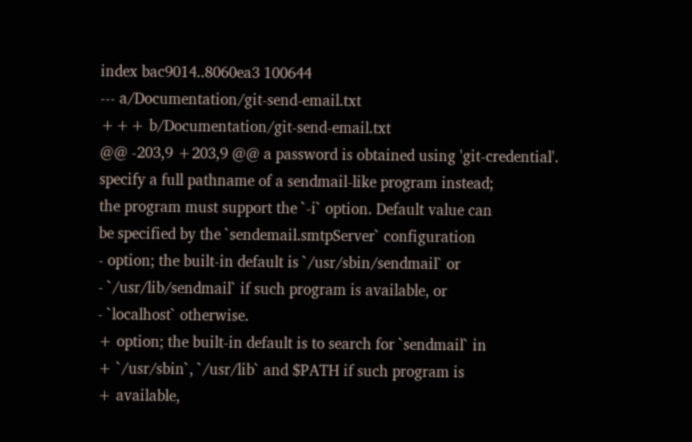index bac9014..8060ea3 100644
--- a/Documentation/git-send-email.txt
+++ b/Documentation/git-send-email.txt
@@ -203,9 +203,9 @@ a password is obtained using 'git-credential'.
specify a full pathname of a sendmail-like program instead;
the program must support the `-i` option. Default value can
be specified by the `sendemail.smtpServer` configuration
- option; the built-in default is `/usr/sbin/sendmail` or
- `/usr/lib/sendmail` if such program is available, or
- `localhost` otherwise.
+ option; the built-in default is to search for `sendmail` in
+ `/usr/sbin`, `/usr/lib` and $PATH if such program is
+ available,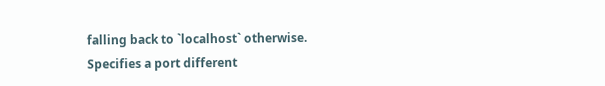falling back to `localhost` otherwise.
Specifies a port different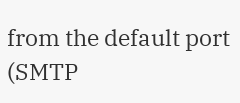from the default port (SMTP